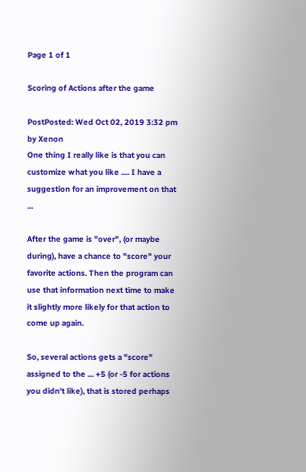Page 1 of 1

Scoring of Actions after the game

PostPosted: Wed Oct 02, 2019 3:32 pm
by Xenon
One thing I really like is that you can customize what you like .... I have a suggestion for an improvement on that ...

After the game is "over", (or maybe during), have a chance to "score" your favorite actions. Then the program can use that information next time to make it slightly more likely for that action to come up again.

So, several actions gets a "score" assigned to the ... +5 (or -5 for actions you didn't like), that is stored perhaps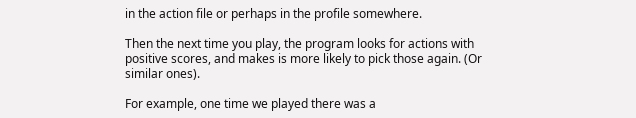in the action file or perhaps in the profile somewhere.

Then the next time you play, the program looks for actions with positive scores, and makes is more likely to pick those again. (Or similar ones).

For example, one time we played there was a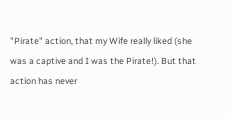"Pirate" action, that my Wife really liked (she was a captive and I was the Pirate!). But that action has never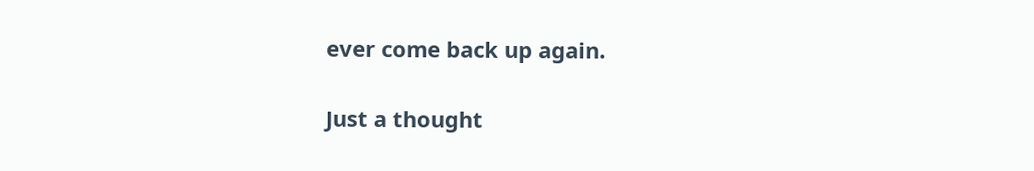ever come back up again.

Just a thought